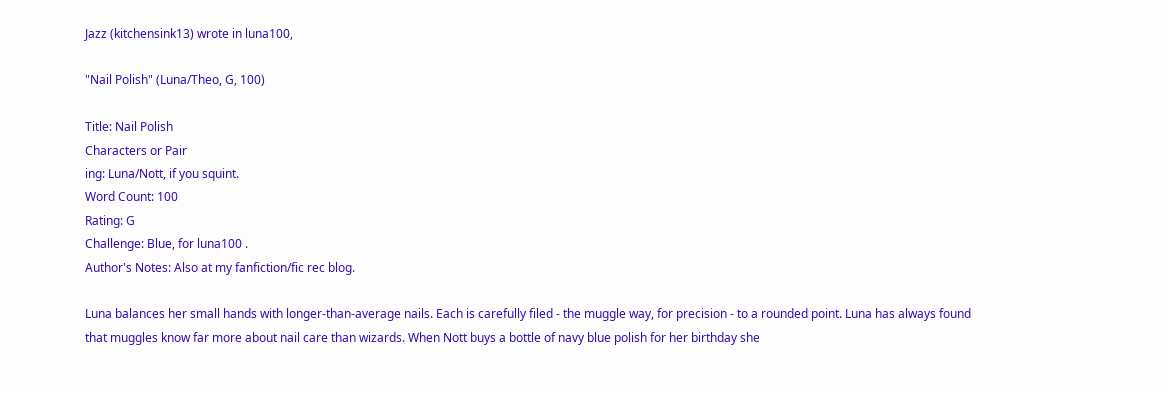Jazz (kitchensink13) wrote in luna100,

"Nail Polish" (Luna/Theo, G, 100)

Title: Nail Polish
Characters or Pair
ing: Luna/Nott, if you squint.
Word Count: 100
Rating: G
Challenge: Blue, for luna100 .
Author's Notes: Also at my fanfiction/fic rec blog.

Luna balances her small hands with longer-than-average nails. Each is carefully filed - the muggle way, for precision - to a rounded point. Luna has always found that muggles know far more about nail care than wizards. When Nott buys a bottle of navy blue polish for her birthday she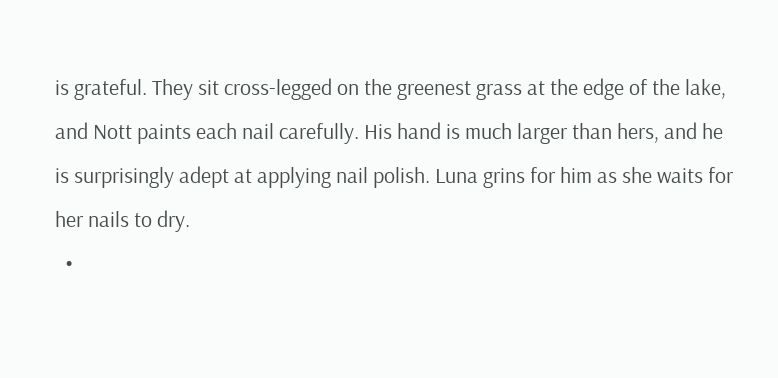is grateful. They sit cross-legged on the greenest grass at the edge of the lake, and Nott paints each nail carefully. His hand is much larger than hers, and he is surprisingly adept at applying nail polish. Luna grins for him as she waits for her nails to dry.
  •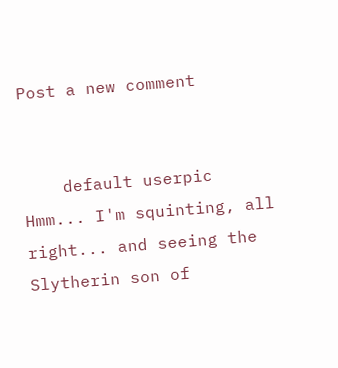Post a new comment


    default userpic
Hmm... I'm squinting, all right... and seeing the Slytherin son of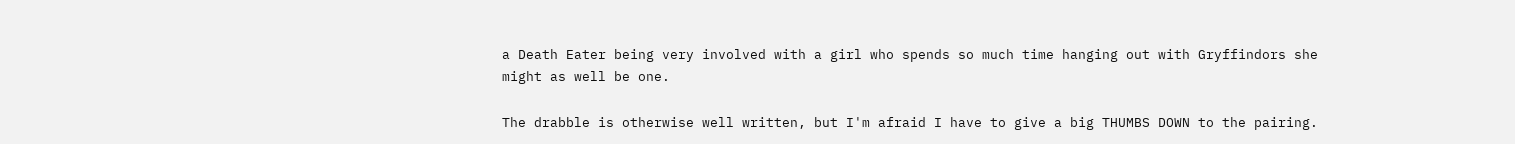a Death Eater being very involved with a girl who spends so much time hanging out with Gryffindors she might as well be one.

The drabble is otherwise well written, but I'm afraid I have to give a big THUMBS DOWN to the pairing.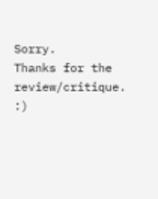Sorry.
Thanks for the review/critique. :)